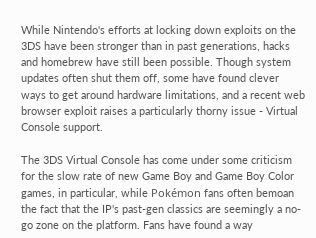While Nintendo's efforts at locking down exploits on the 3DS have been stronger than in past generations, hacks and homebrew have still been possible. Though system updates often shut them off, some have found clever ways to get around hardware limitations, and a recent web browser exploit raises a particularly thorny issue - Virtual Console support.

The 3DS Virtual Console has come under some criticism for the slow rate of new Game Boy and Game Boy Color games, in particular, while Pokémon fans often bemoan the fact that the IP's past-gen classics are seemingly a no-go zone on the platform. Fans have found a way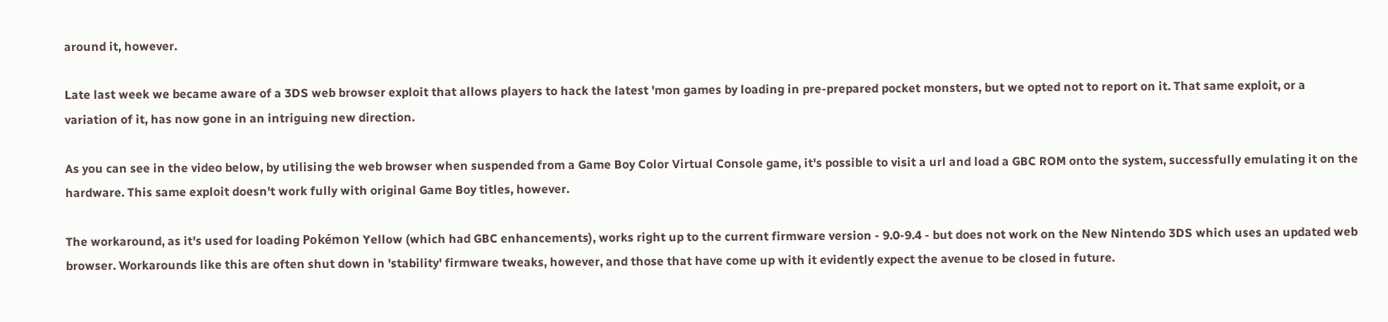around it, however.

Late last week we became aware of a 3DS web browser exploit that allows players to hack the latest 'mon games by loading in pre-prepared pocket monsters, but we opted not to report on it. That same exploit, or a variation of it, has now gone in an intriguing new direction.

As you can see in the video below, by utilising the web browser when suspended from a Game Boy Color Virtual Console game, it's possible to visit a url and load a GBC ROM onto the system, successfully emulating it on the hardware. This same exploit doesn't work fully with original Game Boy titles, however.

The workaround, as it's used for loading Pokémon Yellow (which had GBC enhancements), works right up to the current firmware version - 9.0-9.4 - but does not work on the New Nintendo 3DS which uses an updated web browser. Workarounds like this are often shut down in 'stability' firmware tweaks, however, and those that have come up with it evidently expect the avenue to be closed in future.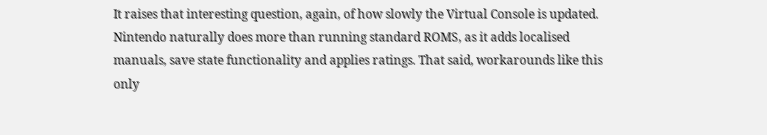It raises that interesting question, again, of how slowly the Virtual Console is updated. Nintendo naturally does more than running standard ROMS, as it adds localised manuals, save state functionality and applies ratings. That said, workarounds like this only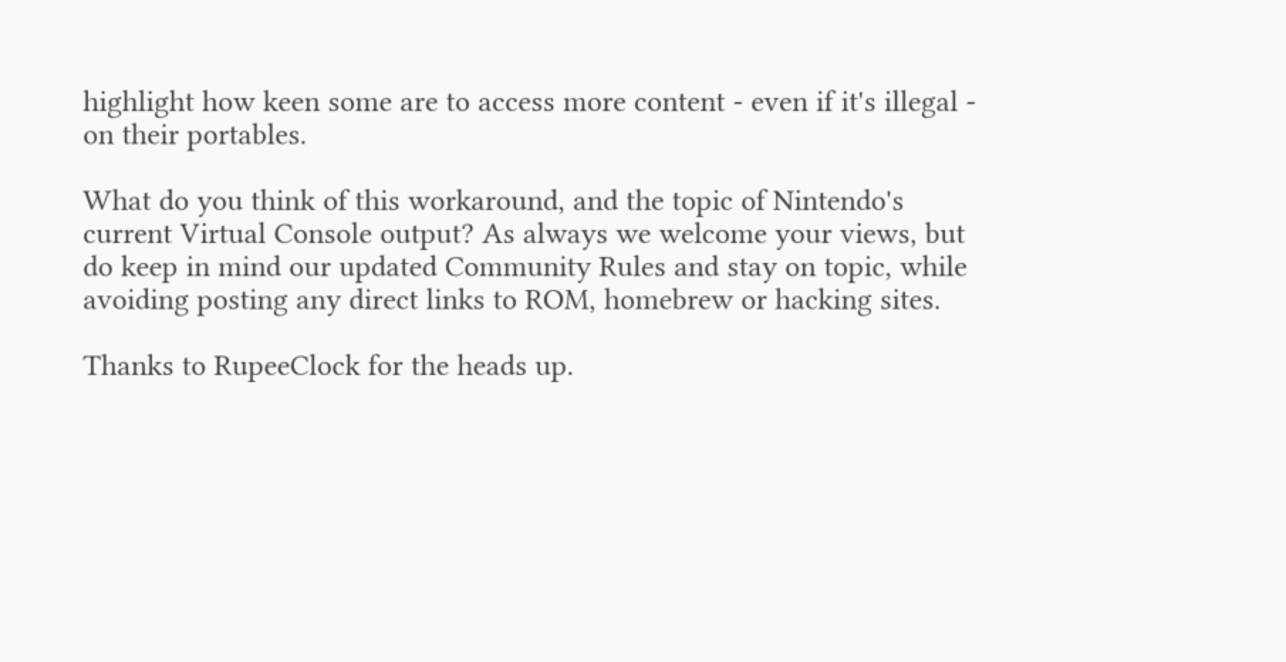highlight how keen some are to access more content - even if it's illegal - on their portables.

What do you think of this workaround, and the topic of Nintendo's current Virtual Console output? As always we welcome your views, but do keep in mind our updated Community Rules and stay on topic, while avoiding posting any direct links to ROM, homebrew or hacking sites.

Thanks to RupeeClock for the heads up.